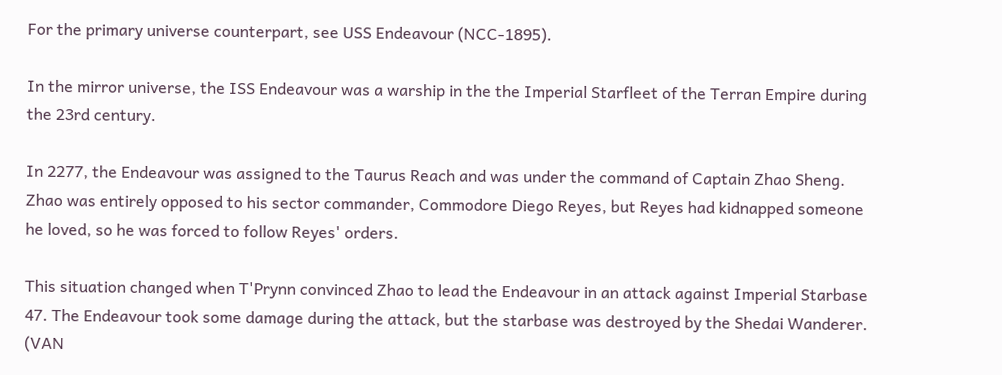For the primary universe counterpart, see USS Endeavour (NCC-1895).

In the mirror universe, the ISS Endeavour was a warship in the the Imperial Starfleet of the Terran Empire during the 23rd century.

In 2277, the Endeavour was assigned to the Taurus Reach and was under the command of Captain Zhao Sheng. Zhao was entirely opposed to his sector commander, Commodore Diego Reyes, but Reyes had kidnapped someone he loved, so he was forced to follow Reyes' orders.

This situation changed when T'Prynn convinced Zhao to lead the Endeavour in an attack against Imperial Starbase 47. The Endeavour took some damage during the attack, but the starbase was destroyed by the Shedai Wanderer. (VAN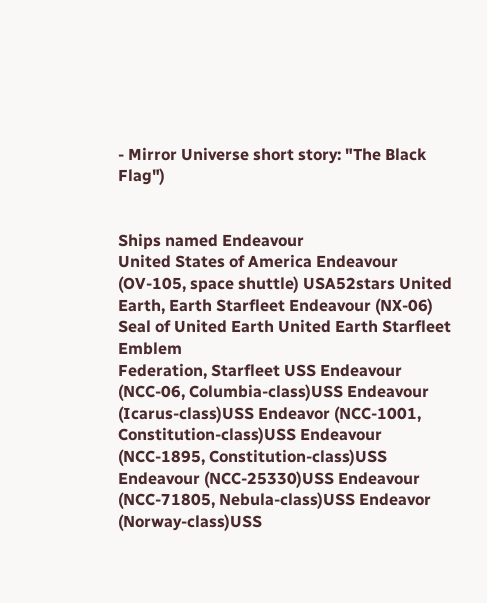- Mirror Universe short story: "The Black Flag")


Ships named Endeavour
United States of America Endeavour (OV-105, space shuttle) USA52stars United Earth, Earth Starfleet Endeavour (NX-06) Seal of United Earth United Earth Starfleet Emblem
Federation, Starfleet USS Endeavour (NCC-06, Columbia-class)USS Endeavour (Icarus-class)USS Endeavor (NCC-1001, Constitution-class)USS Endeavour (NCC-1895, Constitution-class)USS Endeavour (NCC-25330)USS Endeavour (NCC-71805, Nebula-class)USS Endeavor (Norway-class)USS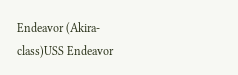Endeavor (Akira-class)USS Endeavor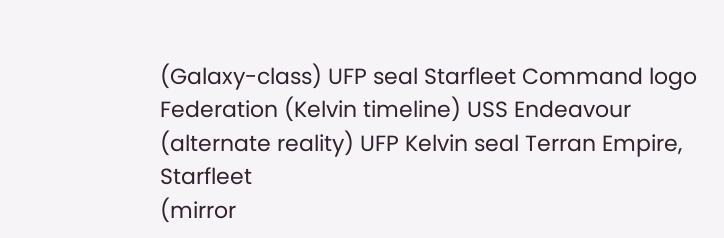(Galaxy-class) UFP seal Starfleet Command logo
Federation (Kelvin timeline) USS Endeavour (alternate reality) UFP Kelvin seal Terran Empire, Starfleet
(mirror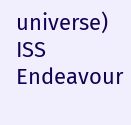universe)
ISS Endeavour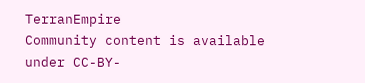TerranEmpire
Community content is available under CC-BY-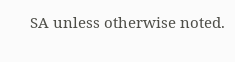SA unless otherwise noted.